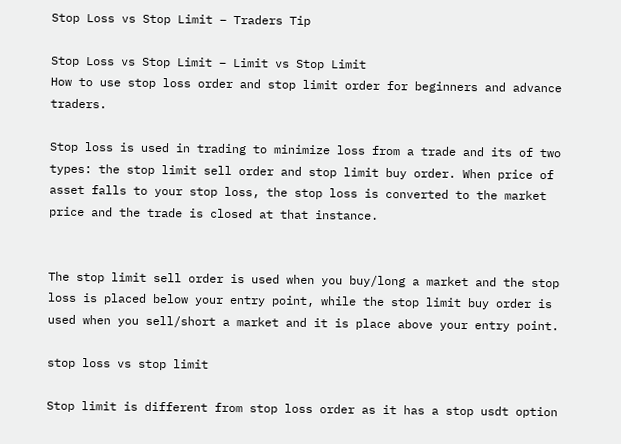Stop Loss vs Stop Limit – Traders Tip

Stop Loss vs Stop Limit – Limit vs Stop Limit
How to use stop loss order and stop limit order for beginners and advance traders.

Stop loss is used in trading to minimize loss from a trade and its of two types: the stop limit sell order and stop limit buy order. When price of asset falls to your stop loss, the stop loss is converted to the market price and the trade is closed at that instance.


The stop limit sell order is used when you buy/long a market and the stop loss is placed below your entry point, while the stop limit buy order is used when you sell/short a market and it is place above your entry point.

stop loss vs stop limit

Stop limit is different from stop loss order as it has a stop usdt option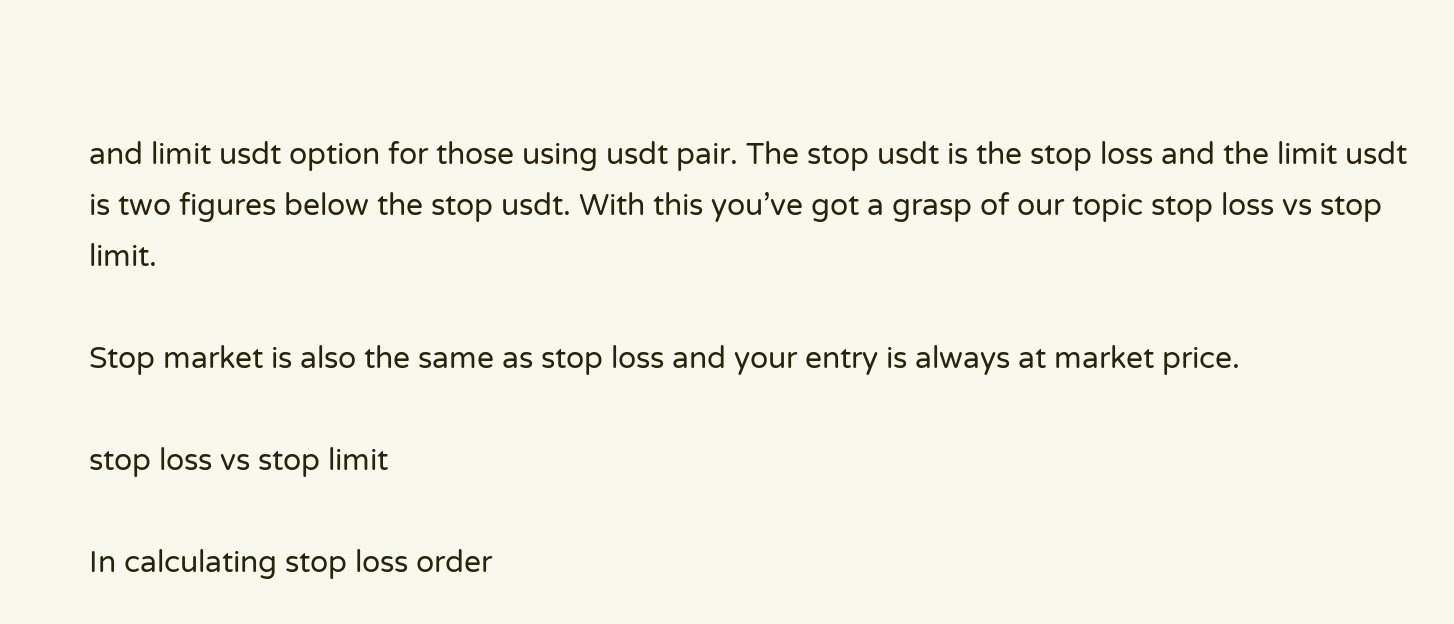and limit usdt option for those using usdt pair. The stop usdt is the stop loss and the limit usdt is two figures below the stop usdt. With this you’ve got a grasp of our topic stop loss vs stop limit.

Stop market is also the same as stop loss and your entry is always at market price.

stop loss vs stop limit

In calculating stop loss order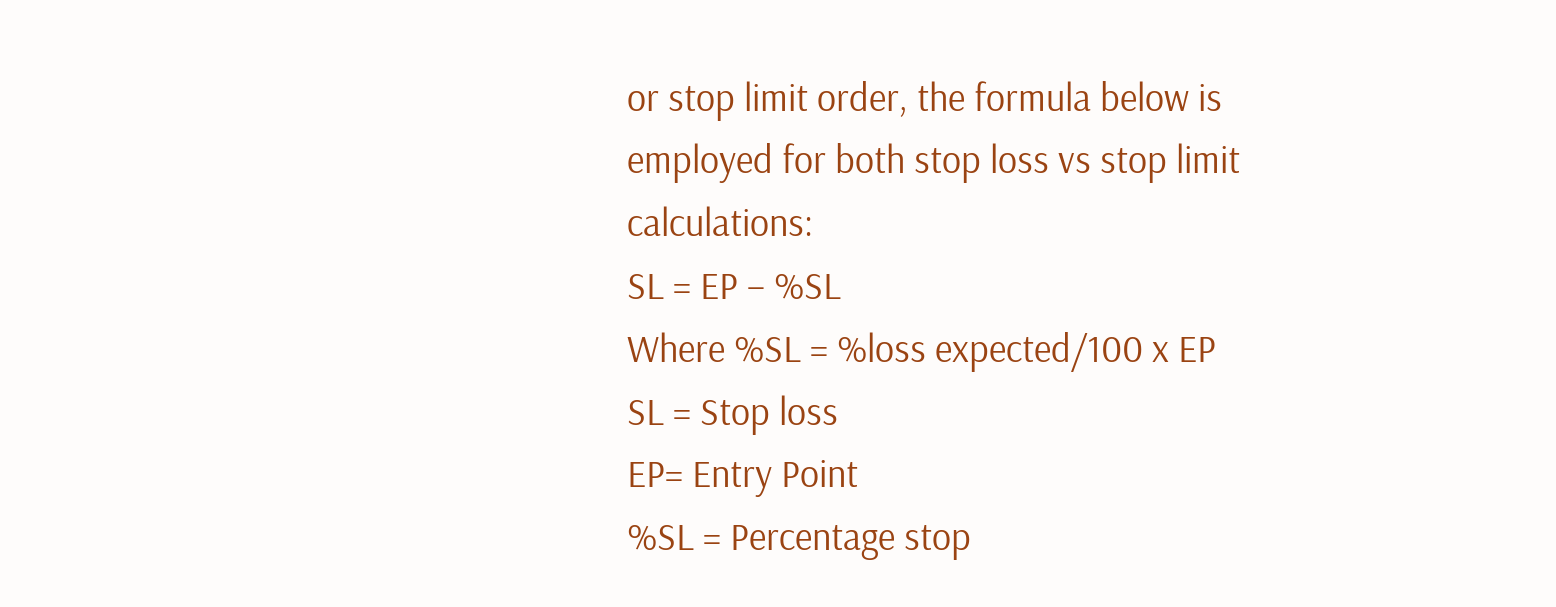or stop limit order, the formula below is employed for both stop loss vs stop limit calculations:
SL = EP – %SL
Where %SL = %loss expected/100 x EP
SL = Stop loss
EP= Entry Point
%SL = Percentage stop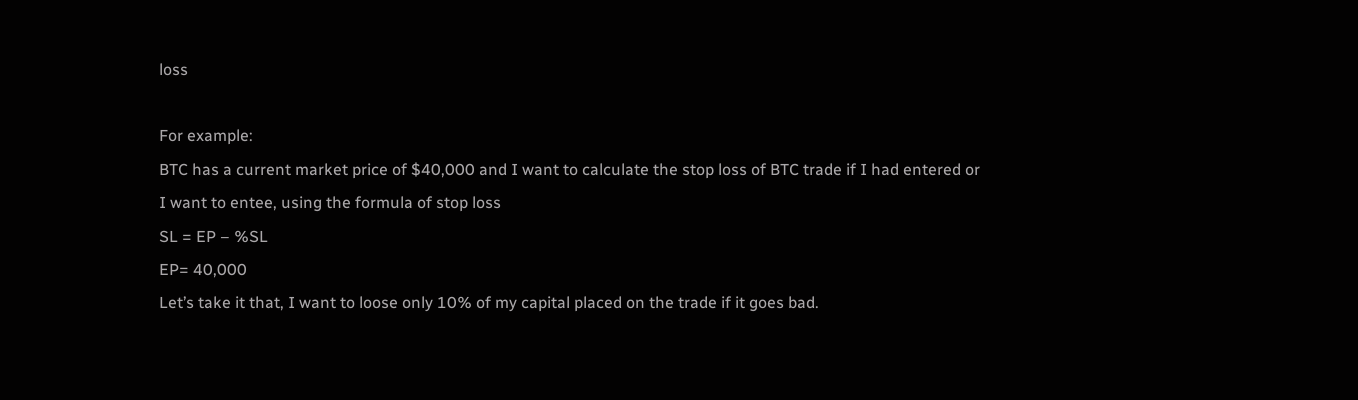loss

For example:
BTC has a current market price of $40,000 and I want to calculate the stop loss of BTC trade if I had entered or I want to entee, using the formula of stop loss
SL = EP – %SL
EP= 40,000
Let’s take it that, I want to loose only 10% of my capital placed on the trade if it goes bad.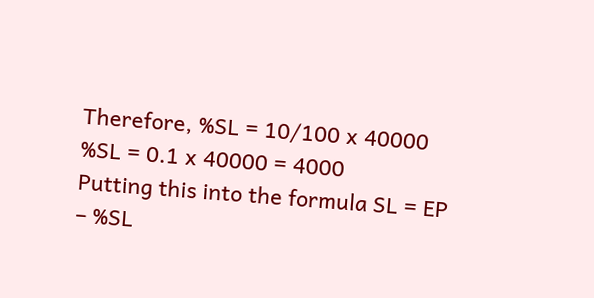Therefore, %SL = 10/100 x 40000             %SL = 0.1 x 40000 = 4000
Putting this into the formula SL = EP – %SL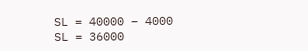SL = 40000 – 4000
SL = 36000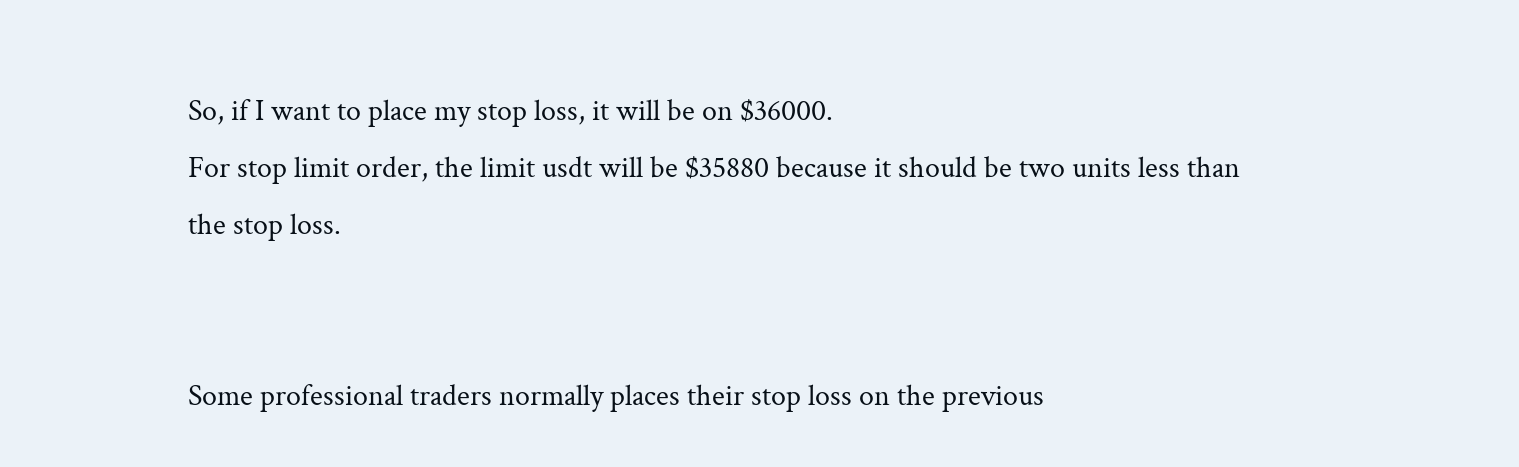So, if I want to place my stop loss, it will be on $36000.
For stop limit order, the limit usdt will be $35880 because it should be two units less than the stop loss.


Some professional traders normally places their stop loss on the previous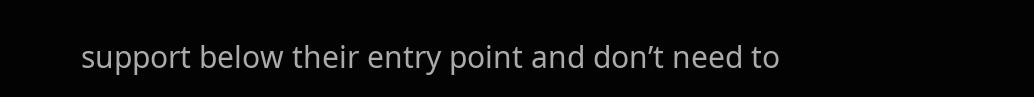support below their entry point and don’t need to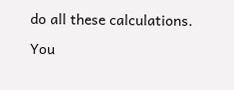do all these calculations.

You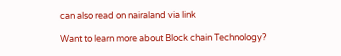can also read on nairaland via link

Want to learn more about Block chain Technology?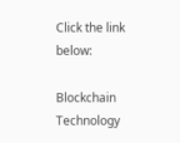Click the link below:

Blockchain Technology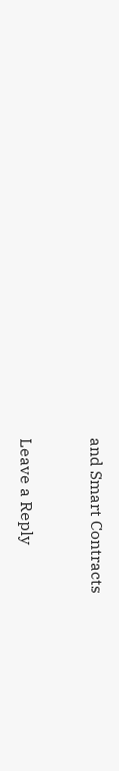and Smart Contracts



Leave a Reply